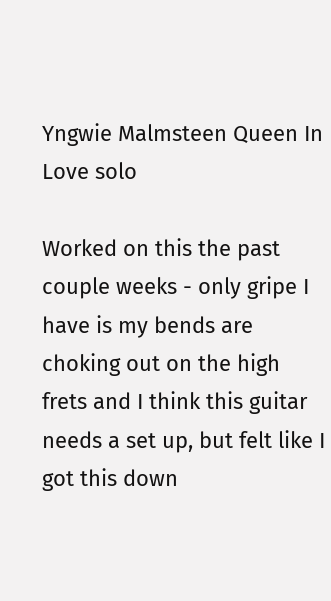Yngwie Malmsteen Queen In Love solo

Worked on this the past couple weeks - only gripe I have is my bends are choking out on the high frets and I think this guitar needs a set up, but felt like I got this down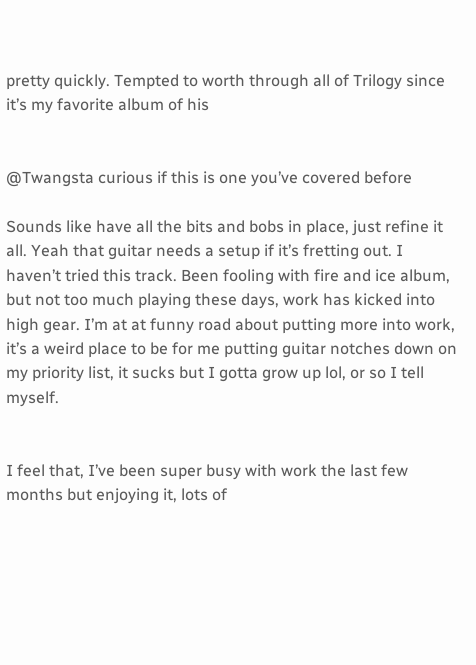pretty quickly. Tempted to worth through all of Trilogy since it’s my favorite album of his


@Twangsta curious if this is one you’ve covered before

Sounds like have all the bits and bobs in place, just refine it all. Yeah that guitar needs a setup if it’s fretting out. I haven’t tried this track. Been fooling with fire and ice album, but not too much playing these days, work has kicked into high gear. I’m at at funny road about putting more into work, it’s a weird place to be for me putting guitar notches down on my priority list, it sucks but I gotta grow up lol, or so I tell myself.


I feel that, I’ve been super busy with work the last few months but enjoying it, lots of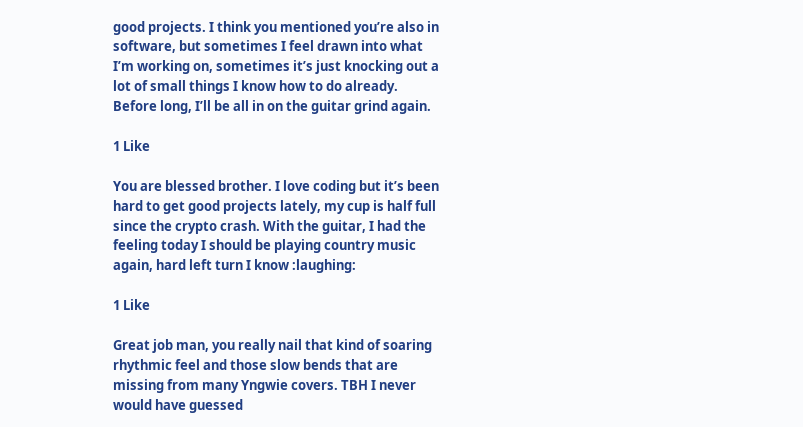good projects. I think you mentioned you’re also in software, but sometimes I feel drawn into what I’m working on, sometimes it’s just knocking out a lot of small things I know how to do already. Before long, I’ll be all in on the guitar grind again.

1 Like

You are blessed brother. I love coding but it’s been hard to get good projects lately, my cup is half full since the crypto crash. With the guitar, I had the feeling today I should be playing country music again, hard left turn I know :laughing:

1 Like

Great job man, you really nail that kind of soaring rhythmic feel and those slow bends that are missing from many Yngwie covers. TBH I never would have guessed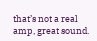that’s not a real amp, great sound.